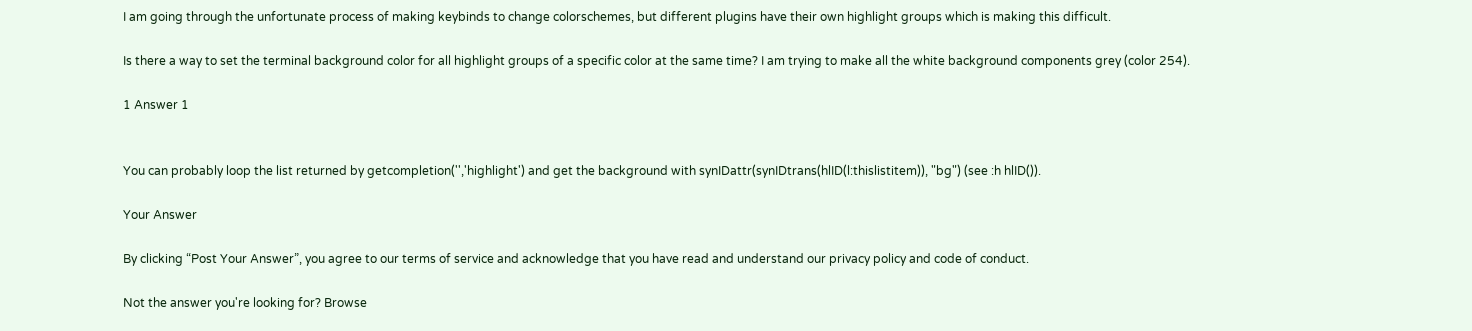I am going through the unfortunate process of making keybinds to change colorschemes, but different plugins have their own highlight groups which is making this difficult.

Is there a way to set the terminal background color for all highlight groups of a specific color at the same time? I am trying to make all the white background components grey (color 254).

1 Answer 1


You can probably loop the list returned by getcompletion('','highlight') and get the background with synIDattr(synIDtrans(hlID(l:thislistitem)), "bg") (see :h hlID()).

Your Answer

By clicking “Post Your Answer”, you agree to our terms of service and acknowledge that you have read and understand our privacy policy and code of conduct.

Not the answer you're looking for? Browse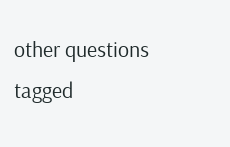other questions tagged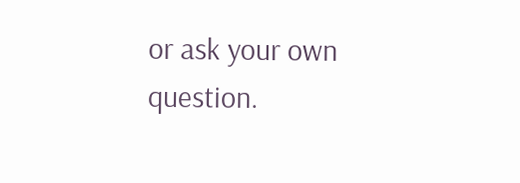or ask your own question.